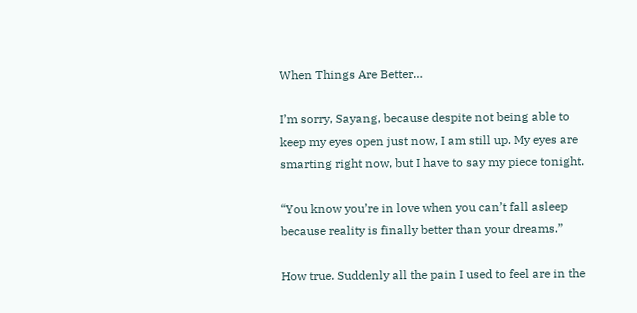When Things Are Better…

I’m sorry, Sayang, because despite not being able to keep my eyes open just now, I am still up. My eyes are smarting right now, but I have to say my piece tonight.

“You know you’re in love when you can’t fall asleep because reality is finally better than your dreams.”

How true. Suddenly all the pain I used to feel are in the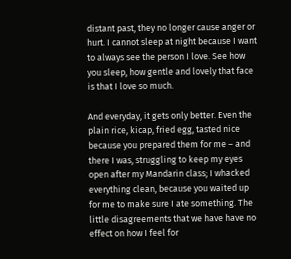distant past, they no longer cause anger or hurt. I cannot sleep at night because I want to always see the person I love. See how you sleep, how gentle and lovely that face is that I love so much.

And everyday, it gets only better. Even the plain rice, kicap, fried egg, tasted nice because you prepared them for me – and there I was, struggling to keep my eyes open after my Mandarin class; I whacked everything clean, because you waited up for me to make sure I ate something. The little disagreements that we have have no effect on how I feel for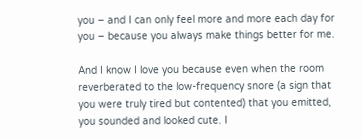you – and I can only feel more and more each day for you – because you always make things better for me.

And I know I love you because even when the room reverberated to the low-frequency snore (a sign that you were truly tired but contented) that you emitted, you sounded and looked cute. I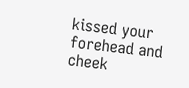kissed your forehead and cheek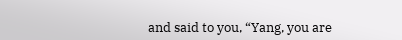and said to you, “Yang, you are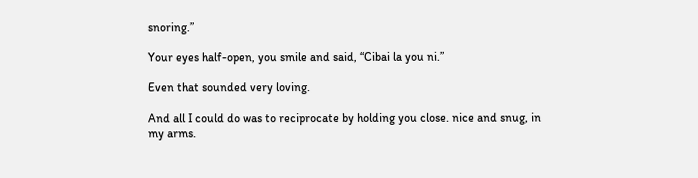snoring.”

Your eyes half-open, you smile and said, “Cibai la you ni.”

Even that sounded very loving.

And all I could do was to reciprocate by holding you close. nice and snug, in my arms.